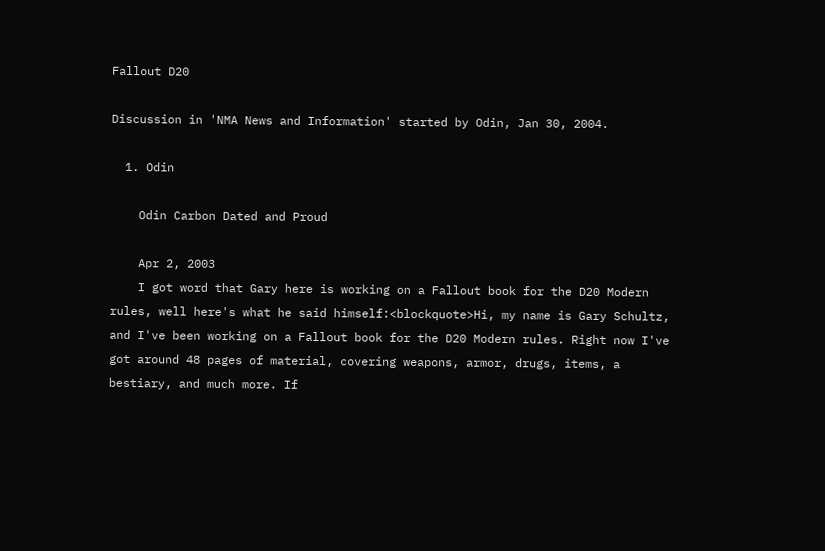Fallout D20

Discussion in 'NMA News and Information' started by Odin, Jan 30, 2004.

  1. Odin

    Odin Carbon Dated and Proud

    Apr 2, 2003
    I got word that Gary here is working on a Fallout book for the D20 Modern rules, well here's what he said himself:<blockquote>Hi, my name is Gary Schultz, and I've been working on a Fallout book for the D20 Modern rules. Right now I've got around 48 pages of material, covering weapons, armor, drugs, items, a bestiary, and much more. If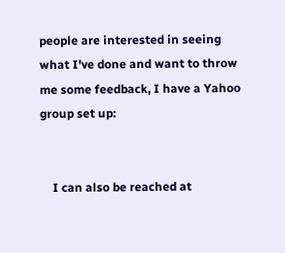people are interested in seeing what I've done and want to throw me some feedback, I have a Yahoo group set up:


    I can also be reached at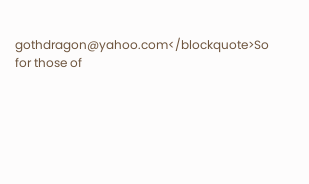gothdragon@yahoo.com</blockquote>So for those of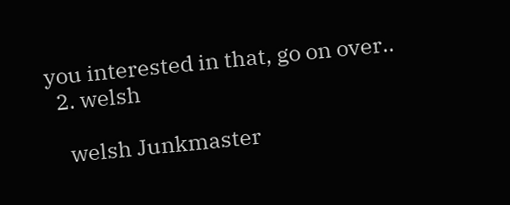you interested in that, go on over..
  2. welsh

    welsh Junkmaster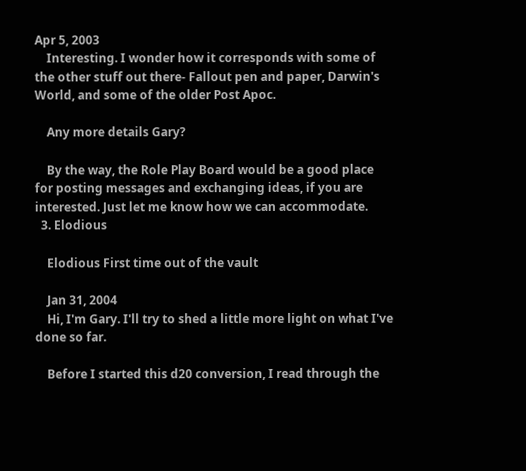Apr 5, 2003
    Interesting. I wonder how it corresponds with some of the other stuff out there- Fallout pen and paper, Darwin's World, and some of the older Post Apoc.

    Any more details Gary?

    By the way, the Role Play Board would be a good place for posting messages and exchanging ideas, if you are interested. Just let me know how we can accommodate.
  3. Elodious

    Elodious First time out of the vault

    Jan 31, 2004
    Hi, I'm Gary. I'll try to shed a little more light on what I've done so far.

    Before I started this d20 conversion, I read through the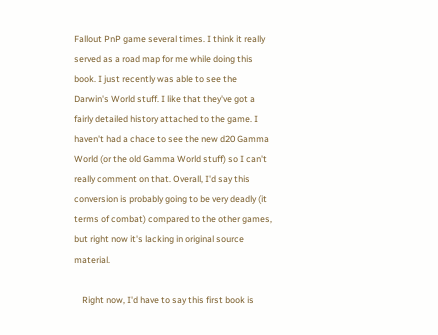Fallout PnP game several times. I think it really served as a road map for me while doing this book. I just recently was able to see the Darwin's World stuff. I like that they've got a fairly detailed history attached to the game. I haven't had a chace to see the new d20 Gamma World (or the old Gamma World stuff) so I can't really comment on that. Overall, I'd say this conversion is probably going to be very deadly (it terms of combat) compared to the other games, but right now it's lacking in original source material.

    Right now, I'd have to say this first book is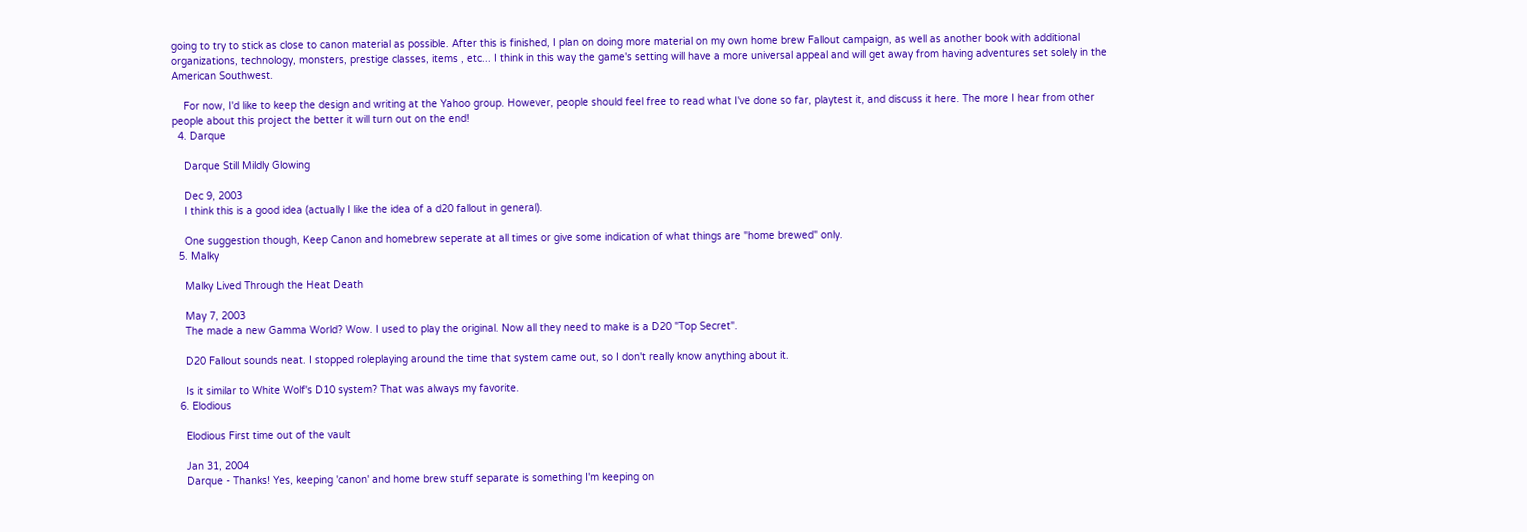going to try to stick as close to canon material as possible. After this is finished, I plan on doing more material on my own home brew Fallout campaign, as well as another book with additional organizations, technology, monsters, prestige classes, items , etc... I think in this way the game's setting will have a more universal appeal and will get away from having adventures set solely in the American Southwest.

    For now, I'd like to keep the design and writing at the Yahoo group. However, people should feel free to read what I've done so far, playtest it, and discuss it here. The more I hear from other people about this project the better it will turn out on the end!
  4. Darque

    Darque Still Mildly Glowing

    Dec 9, 2003
    I think this is a good idea (actually I like the idea of a d20 fallout in general).

    One suggestion though, Keep Canon and homebrew seperate at all times or give some indication of what things are "home brewed" only.
  5. Malky

    Malky Lived Through the Heat Death

    May 7, 2003
    The made a new Gamma World? Wow. I used to play the original. Now all they need to make is a D20 "Top Secret".

    D20 Fallout sounds neat. I stopped roleplaying around the time that system came out, so I don't really know anything about it.

    Is it similar to White Wolf's D10 system? That was always my favorite.
  6. Elodious

    Elodious First time out of the vault

    Jan 31, 2004
    Darque - Thanks! Yes, keeping 'canon' and home brew stuff separate is something I'm keeping on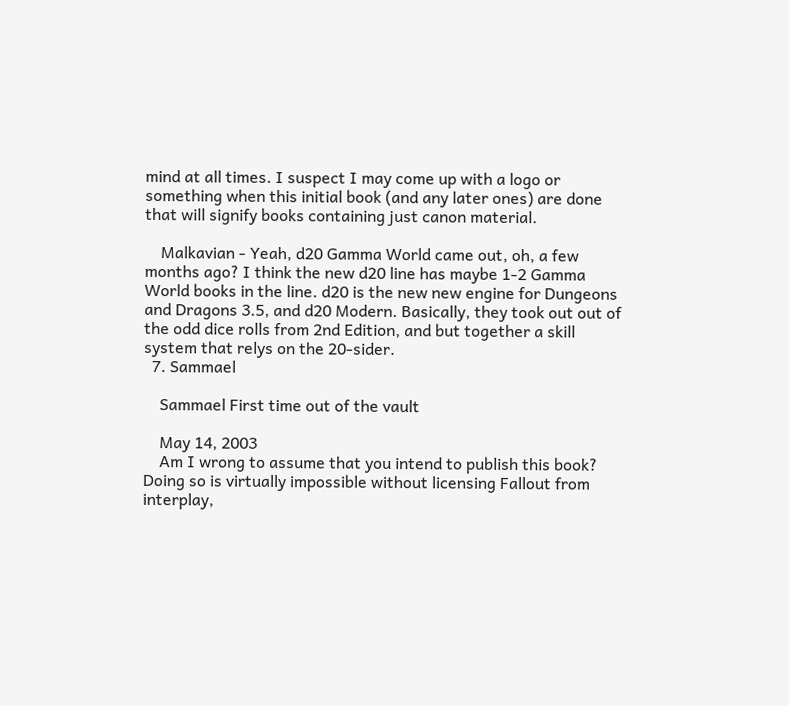mind at all times. I suspect I may come up with a logo or something when this initial book (and any later ones) are done that will signify books containing just canon material.

    Malkavian - Yeah, d20 Gamma World came out, oh, a few months ago? I think the new d20 line has maybe 1-2 Gamma World books in the line. d20 is the new new engine for Dungeons and Dragons 3.5, and d20 Modern. Basically, they took out out of the odd dice rolls from 2nd Edition, and but together a skill system that relys on the 20-sider.
  7. Sammael

    Sammael First time out of the vault

    May 14, 2003
    Am I wrong to assume that you intend to publish this book? Doing so is virtually impossible without licensing Fallout from interplay,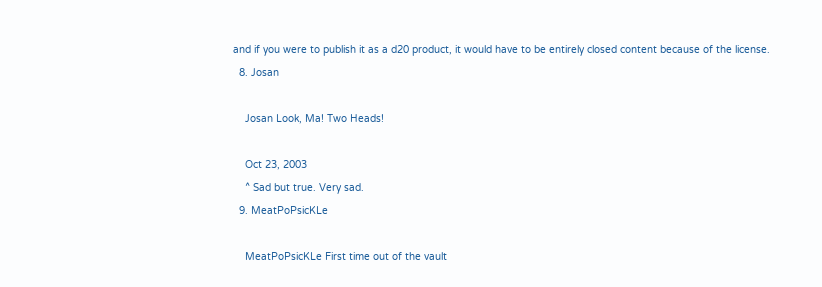and if you were to publish it as a d20 product, it would have to be entirely closed content because of the license.
  8. Josan

    Josan Look, Ma! Two Heads!

    Oct 23, 2003
    ^ Sad but true. Very sad.
  9. MeatPoPsicKLe

    MeatPoPsicKLe First time out of the vault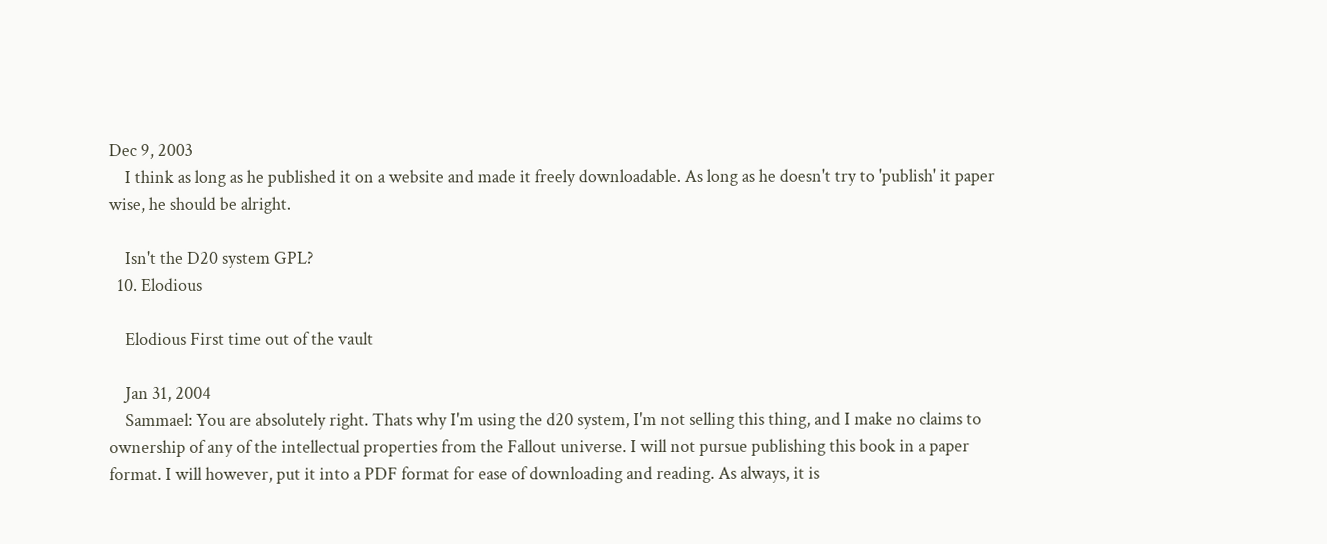Dec 9, 2003
    I think as long as he published it on a website and made it freely downloadable. As long as he doesn't try to 'publish' it paper wise, he should be alright.

    Isn't the D20 system GPL?
  10. Elodious

    Elodious First time out of the vault

    Jan 31, 2004
    Sammael: You are absolutely right. Thats why I'm using the d20 system, I'm not selling this thing, and I make no claims to ownership of any of the intellectual properties from the Fallout universe. I will not pursue publishing this book in a paper format. I will however, put it into a PDF format for ease of downloading and reading. As always, it is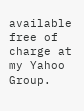available free of charge at my Yahoo Group.